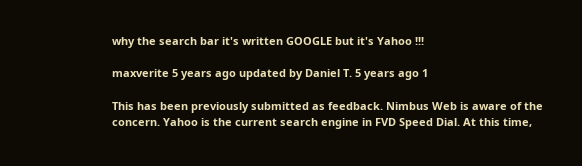why the search bar it's written GOOGLE but it's Yahoo !!!

maxverite 5 years ago updated by Daniel T. 5 years ago 1

This has been previously submitted as feedback. Nimbus Web is aware of the concern. Yahoo is the current search engine in FVD Speed Dial. At this time,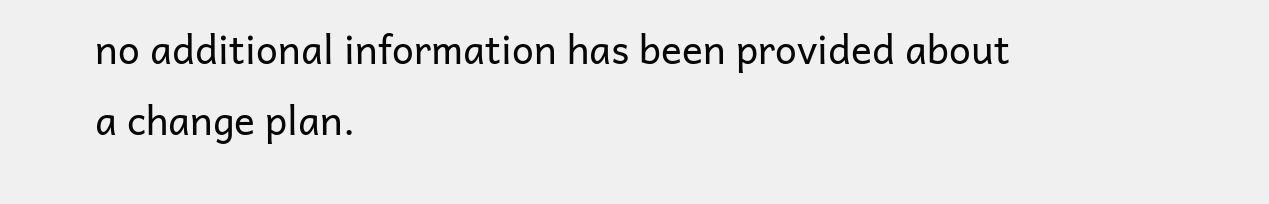no additional information has been provided about a change plan.